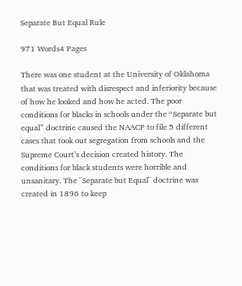Separate But Equal Rule

971 Words4 Pages

There was one student at the University of Oklahoma that was treated with disrespect and inferiority because of how he looked and how he acted. The poor conditions for blacks in schools under the “Separate but equal” doctrine caused the NAACP to file 5 different cases that took out segregation from schools and the Supreme Court’s decision created history. The conditions for black students were horrible and unsanitary. The ¨Separate but Equal¨ doctrine was created in 1896 to keep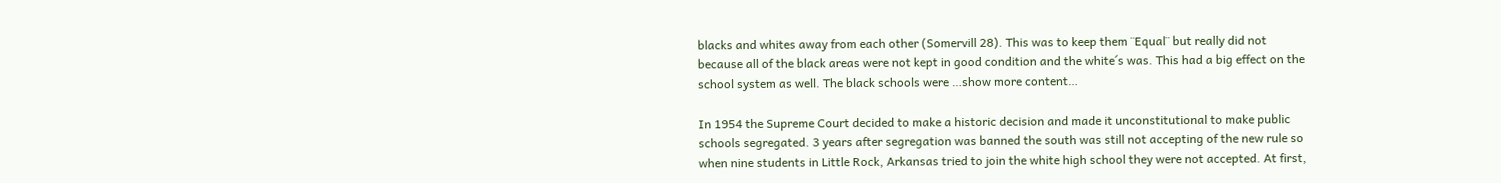blacks and whites away from each other (Somervill 28). This was to keep them ¨Equal¨ but really did not because all of the black areas were not kept in good condition and the white´s was. This had a big effect on the school system as well. The black schools were …show more content…

In 1954 the Supreme Court decided to make a historic decision and made it unconstitutional to make public schools segregated. 3 years after segregation was banned the south was still not accepting of the new rule so when nine students in Little Rock, Arkansas tried to join the white high school they were not accepted. At first,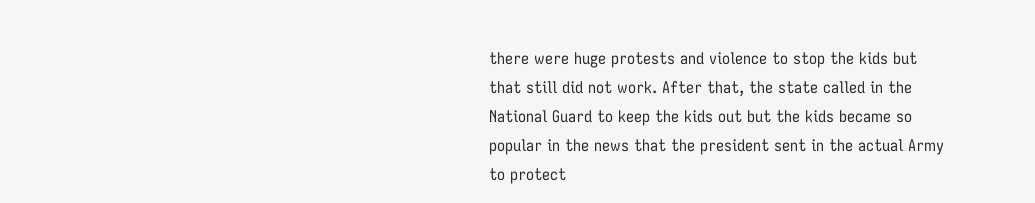there were huge protests and violence to stop the kids but that still did not work. After that, the state called in the National Guard to keep the kids out but the kids became so popular in the news that the president sent in the actual Army to protect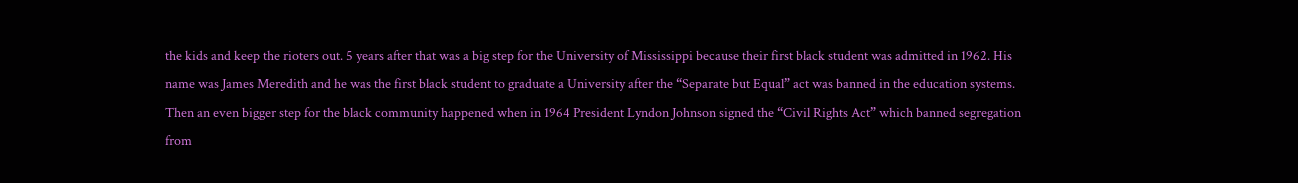the kids and keep the rioters out. 5 years after that was a big step for the University of Mississippi because their first black student was admitted in 1962. His name was James Meredith and he was the first black student to graduate a University after the “Separate but Equal” act was banned in the education systems. Then an even bigger step for the black community happened when in 1964 President Lyndon Johnson signed the “Civil Rights Act” which banned segregation from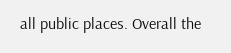all public places. Overall the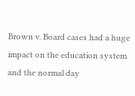Brown v. Board cases had a huge impact on the education system and the normal day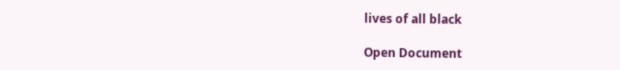lives of all black

Open Document